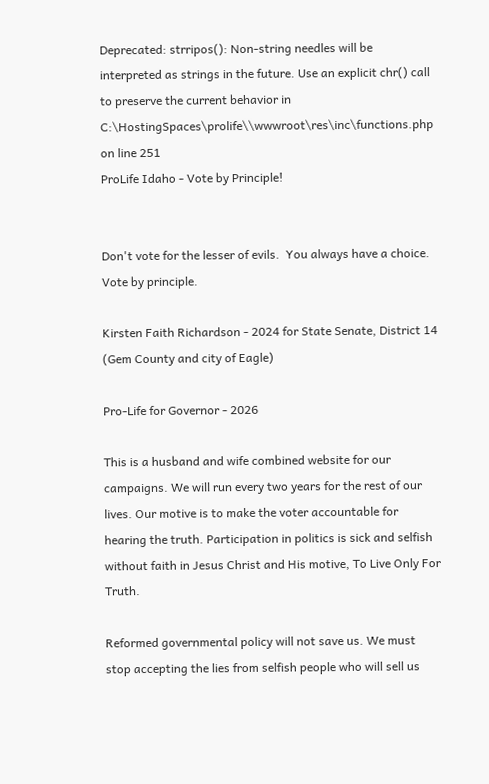Deprecated: strripos(): Non-string needles will be interpreted as strings in the future. Use an explicit chr() call to preserve the current behavior in C:\HostingSpaces\prolife\\wwwroot\res\inc\functions.php on line 251
ProLife Idaho - Vote by Principle!


Don't vote for the lesser of evils.  You always have a choice.  Vote by principle.

Kirsten Faith Richardson - 2024 for State Senate, District 14 (Gem County and city of Eagle)

Pro-Life for Governor - 2026

This is a husband and wife combined website for our campaigns. We will run every two years for the rest of our lives. Our motive is to make the voter accountable for hearing the truth. Participation in politics is sick and selfish without faith in Jesus Christ and His motive, To Live Only For Truth.

Reformed governmental policy will not save us. We must stop accepting the lies from selfish people who will sell us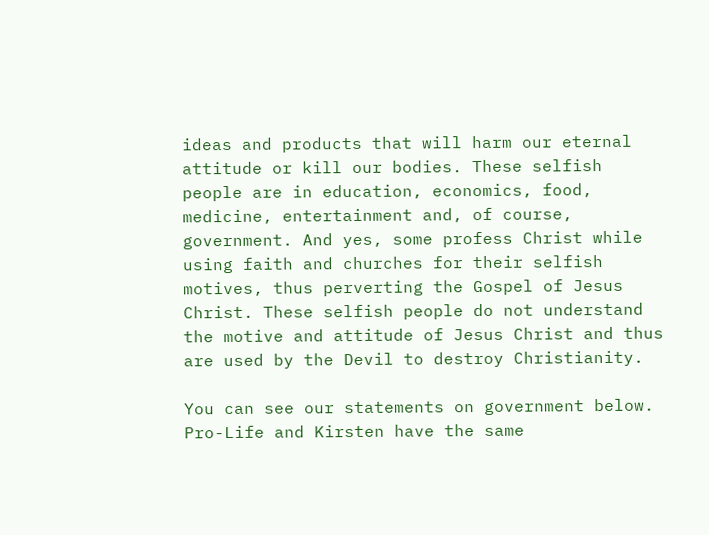ideas and products that will harm our eternal attitude or kill our bodies. These selfish people are in education, economics, food, medicine, entertainment and, of course, government. And yes, some profess Christ while using faith and churches for their selfish motives, thus perverting the Gospel of Jesus Christ. These selfish people do not understand the motive and attitude of Jesus Christ and thus are used by the Devil to destroy Christianity.

You can see our statements on government below. Pro-Life and Kirsten have the same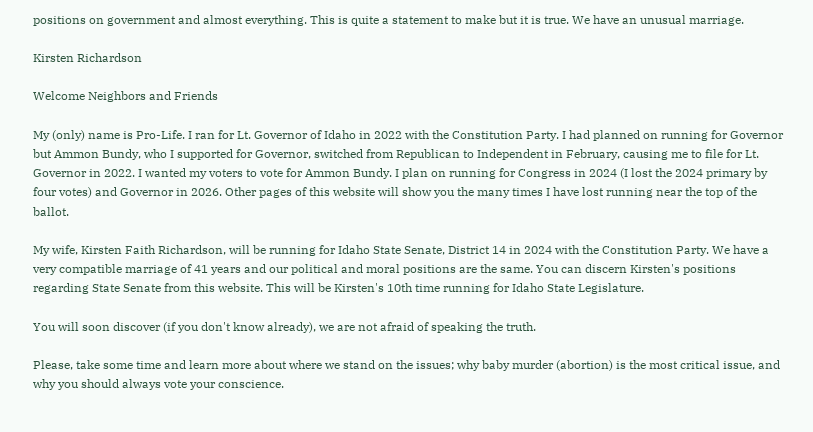positions on government and almost everything. This is quite a statement to make but it is true. We have an unusual marriage.

Kirsten Richardson

Welcome Neighbors and Friends

My (only) name is Pro-Life. I ran for Lt. Governor of Idaho in 2022 with the Constitution Party. I had planned on running for Governor but Ammon Bundy, who I supported for Governor, switched from Republican to Independent in February, causing me to file for Lt. Governor in 2022. I wanted my voters to vote for Ammon Bundy. I plan on running for Congress in 2024 (I lost the 2024 primary by four votes) and Governor in 2026. Other pages of this website will show you the many times I have lost running near the top of the ballot.

My wife, Kirsten Faith Richardson, will be running for Idaho State Senate, District 14 in 2024 with the Constitution Party. We have a very compatible marriage of 41 years and our political and moral positions are the same. You can discern Kirsten's positions regarding State Senate from this website. This will be Kirsten's 10th time running for Idaho State Legislature.

You will soon discover (if you don't know already), we are not afraid of speaking the truth.

Please, take some time and learn more about where we stand on the issues; why baby murder (abortion) is the most critical issue, and why you should always vote your conscience.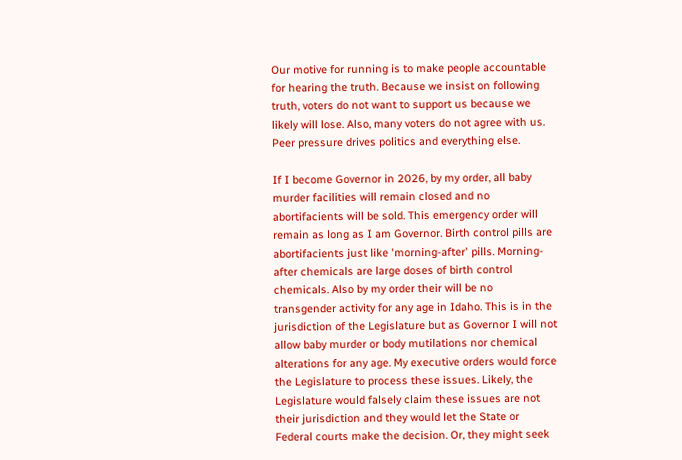Our motive for running is to make people accountable for hearing the truth. Because we insist on following truth, voters do not want to support us because we likely will lose. Also, many voters do not agree with us. Peer pressure drives politics and everything else.

If I become Governor in 2026, by my order, all baby murder facilities will remain closed and no abortifacients will be sold. This emergency order will remain as long as I am Governor. Birth control pills are abortifacients just like 'morning-after' pills. Morning-after chemicals are large doses of birth control chemicals. Also by my order their will be no transgender activity for any age in Idaho. This is in the jurisdiction of the Legislature but as Governor I will not allow baby murder or body mutilations nor chemical alterations for any age. My executive orders would force the Legislature to process these issues. Likely, the Legislature would falsely claim these issues are not their jurisdiction and they would let the State or Federal courts make the decision. Or, they might seek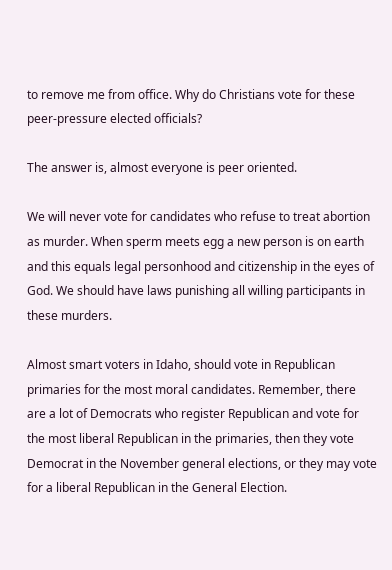to remove me from office. Why do Christians vote for these peer-pressure elected officials?

The answer is, almost everyone is peer oriented.

We will never vote for candidates who refuse to treat abortion as murder. When sperm meets egg a new person is on earth and this equals legal personhood and citizenship in the eyes of God. We should have laws punishing all willing participants in these murders.

Almost smart voters in Idaho, should vote in Republican primaries for the most moral candidates. Remember, there are a lot of Democrats who register Republican and vote for the most liberal Republican in the primaries, then they vote Democrat in the November general elections, or they may vote for a liberal Republican in the General Election.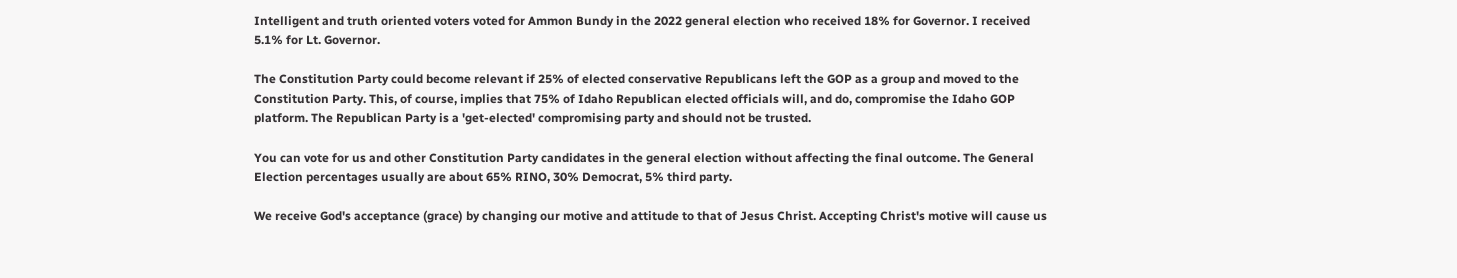Intelligent and truth oriented voters voted for Ammon Bundy in the 2022 general election who received 18% for Governor. I received 5.1% for Lt. Governor.

The Constitution Party could become relevant if 25% of elected conservative Republicans left the GOP as a group and moved to the Constitution Party. This, of course, implies that 75% of Idaho Republican elected officials will, and do, compromise the Idaho GOP platform. The Republican Party is a 'get-elected' compromising party and should not be trusted.

You can vote for us and other Constitution Party candidates in the general election without affecting the final outcome. The General Election percentages usually are about 65% RINO, 30% Democrat, 5% third party.

We receive God's acceptance (grace) by changing our motive and attitude to that of Jesus Christ. Accepting Christ's motive will cause us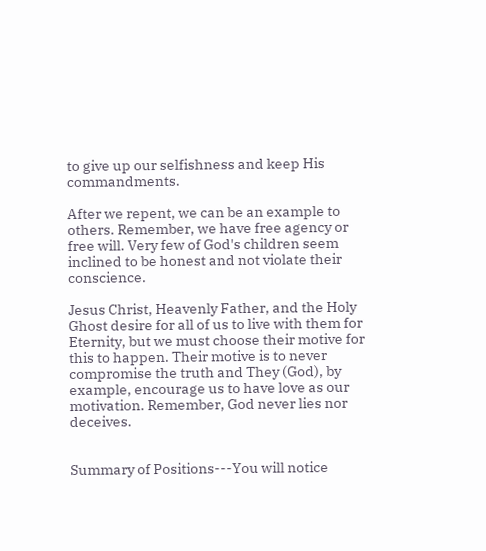to give up our selfishness and keep His commandments.

After we repent, we can be an example to others. Remember, we have free agency or free will. Very few of God's children seem inclined to be honest and not violate their conscience.

Jesus Christ, Heavenly Father, and the Holy Ghost desire for all of us to live with them for Eternity, but we must choose their motive for this to happen. Their motive is to never compromise the truth and They (God), by example, encourage us to have love as our motivation. Remember, God never lies nor deceives.


Summary of Positions---You will notice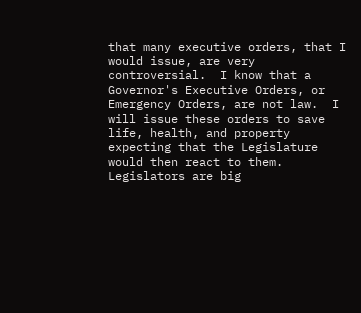that many executive orders, that I would issue, are very controversial.  I know that a Governor's Executive Orders, or Emergency Orders, are not law.  I will issue these orders to save life, health, and property expecting that the Legislature would then react to them.  Legislators are big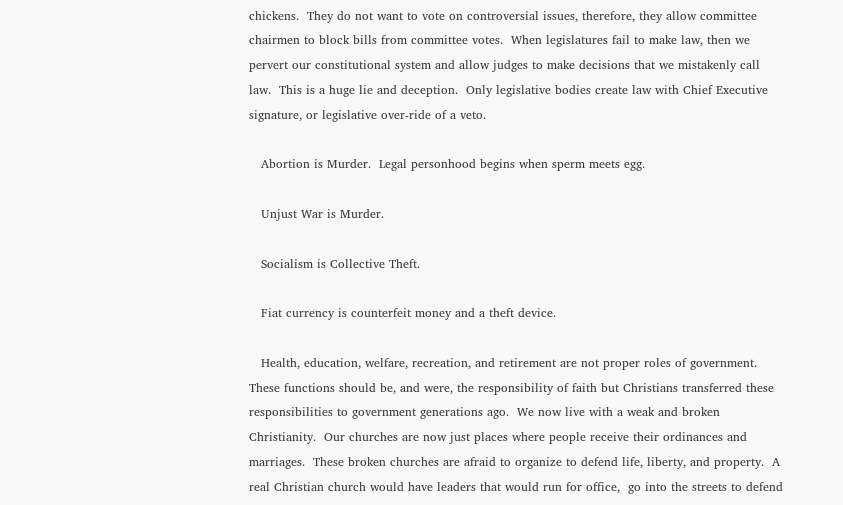chickens.  They do not want to vote on controversial issues, therefore, they allow committee chairmen to block bills from committee votes.  When legislatures fail to make law, then we pervert our constitutional system and allow judges to make decisions that we mistakenly call law.  This is a huge lie and deception.  Only legislative bodies create law with Chief Executive signature, or legislative over-ride of a veto.

   Abortion is Murder.  Legal personhood begins when sperm meets egg.

   Unjust War is Murder.

   Socialism is Collective Theft.

   Fiat currency is counterfeit money and a theft device.

   Health, education, welfare, recreation, and retirement are not proper roles of government.  These functions should be, and were, the responsibility of faith but Christians transferred these responsibilities to government generations ago.  We now live with a weak and broken Christianity.  Our churches are now just places where people receive their ordinances and marriages.  These broken churches are afraid to organize to defend life, liberty, and property.  A real Christian church would have leaders that would run for office,  go into the streets to defend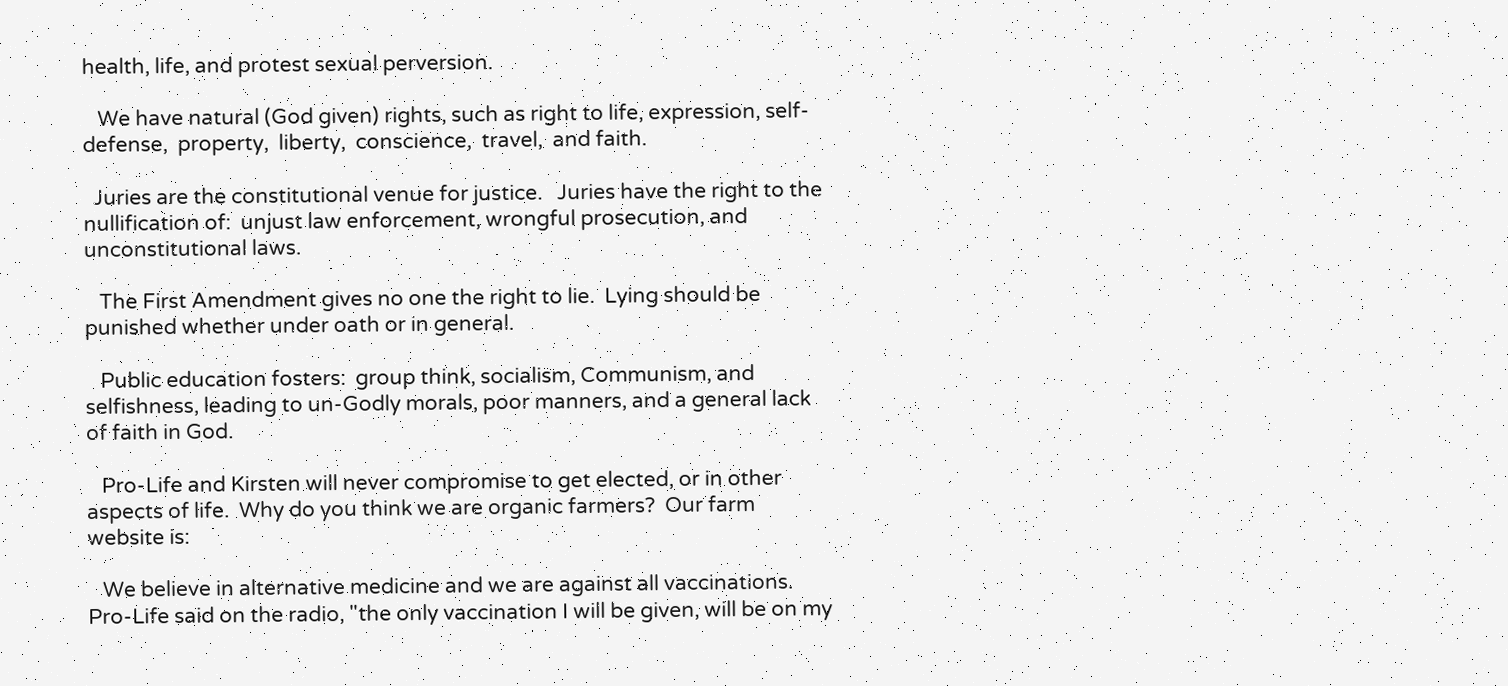health, life, and protest sexual perversion.

   We have natural (God given) rights, such as right to life, expression, self-defense,  property,  liberty,  conscience,  travel,  and faith.

  Juries are the constitutional venue for justice.   Juries have the right to the nullification of:  unjust law enforcement, wrongful prosecution, and unconstitutional laws.

   The First Amendment gives no one the right to lie.  Lying should be punished whether under oath or in general.

   Public education fosters:  group think, socialism, Communism, and selfishness, leading to un-Godly morals, poor manners, and a general lack of faith in God.

   Pro-Life and Kirsten will never compromise to get elected, or in other aspects of life.  Why do you think we are organic farmers?  Our farm website is:

   We believe in alternative medicine and we are against all vaccinations.  Pro-Life said on the radio, "the only vaccination I will be given, will be on my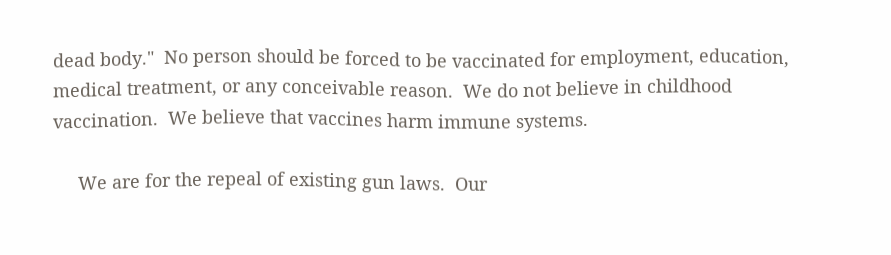dead body."  No person should be forced to be vaccinated for employment, education, medical treatment, or any conceivable reason.  We do not believe in childhood vaccination.  We believe that vaccines harm immune systems.

     We are for the repeal of existing gun laws.  Our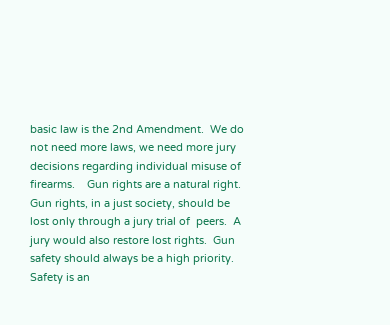basic law is the 2nd Amendment.  We do not need more laws, we need more jury decisions regarding individual misuse of firearms.    Gun rights are a natural right.  Gun rights, in a just society, should be lost only through a jury trial of  peers.  A jury would also restore lost rights.  Gun safety should always be a high priority.  Safety is an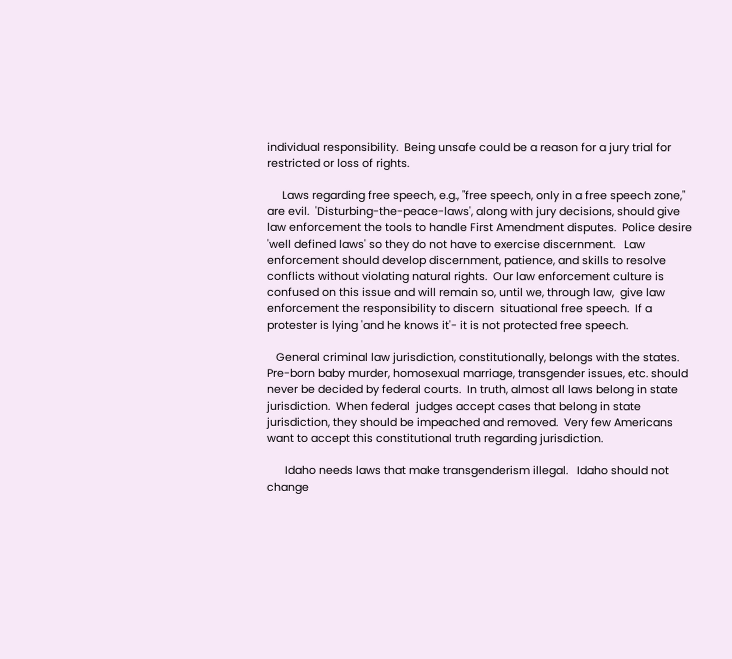individual responsibility.  Being unsafe could be a reason for a jury trial for restricted or loss of rights.

     Laws regarding free speech, e.g., "free speech, only in a free speech zone," are evil.  'Disturbing-the-peace-laws', along with jury decisions, should give law enforcement the tools to handle First Amendment disputes.  Police desire 'well defined laws' so they do not have to exercise discernment.   Law enforcement should develop discernment, patience, and skills to resolve conflicts without violating natural rights.  Our law enforcement culture is confused on this issue and will remain so, until we, through law,  give law enforcement the responsibility to discern  situational free speech.  If a protester is lying 'and he knows it'- it is not protected free speech.

   General criminal law jurisdiction, constitutionally, belongs with the states.  Pre-born baby murder, homosexual marriage, transgender issues, etc. should never be decided by federal courts.  In truth, almost all laws belong in state jurisdiction.  When federal  judges accept cases that belong in state jurisdiction, they should be impeached and removed.  Very few Americans want to accept this constitutional truth regarding jurisdiction.

      Idaho needs laws that make transgenderism illegal.   Idaho should not change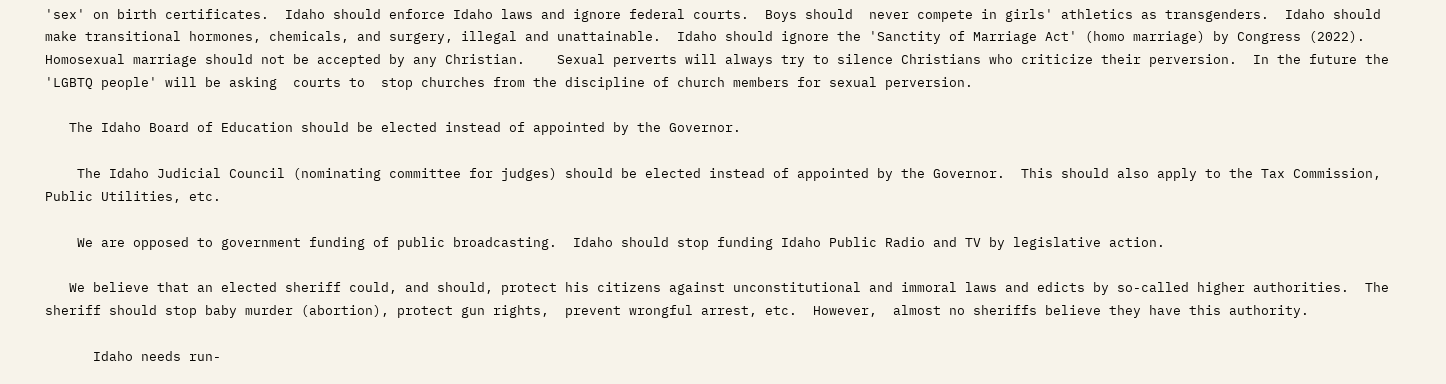'sex' on birth certificates.  Idaho should enforce Idaho laws and ignore federal courts.  Boys should  never compete in girls' athletics as transgenders.  Idaho should make transitional hormones, chemicals, and surgery, illegal and unattainable.  Idaho should ignore the 'Sanctity of Marriage Act' (homo marriage) by Congress (2022).  Homosexual marriage should not be accepted by any Christian.    Sexual perverts will always try to silence Christians who criticize their perversion.  In the future the 'LGBTQ people' will be asking  courts to  stop churches from the discipline of church members for sexual perversion.

   The Idaho Board of Education should be elected instead of appointed by the Governor.

    The Idaho Judicial Council (nominating committee for judges) should be elected instead of appointed by the Governor.  This should also apply to the Tax Commission, Public Utilities, etc.

    We are opposed to government funding of public broadcasting.  Idaho should stop funding Idaho Public Radio and TV by legislative action.

   We believe that an elected sheriff could, and should, protect his citizens against unconstitutional and immoral laws and edicts by so-called higher authorities.  The sheriff should stop baby murder (abortion), protect gun rights,  prevent wrongful arrest, etc.  However,  almost no sheriffs believe they have this authority.

      Idaho needs run-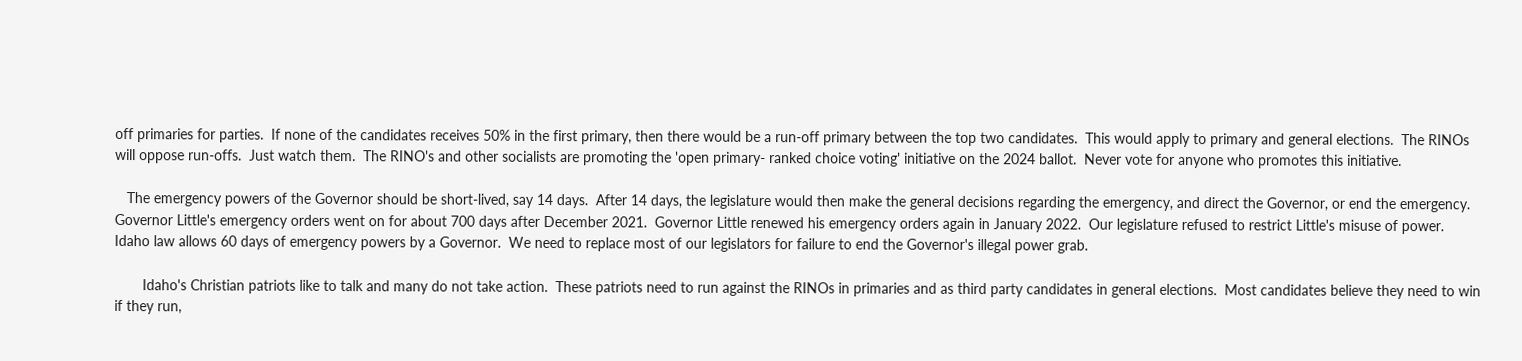off primaries for parties.  If none of the candidates receives 50% in the first primary, then there would be a run-off primary between the top two candidates.  This would apply to primary and general elections.  The RINOs will oppose run-offs.  Just watch them.  The RINO's and other socialists are promoting the 'open primary- ranked choice voting' initiative on the 2024 ballot.  Never vote for anyone who promotes this initiative.

   The emergency powers of the Governor should be short-lived, say 14 days.  After 14 days, the legislature would then make the general decisions regarding the emergency, and direct the Governor, or end the emergency.  Governor Little's emergency orders went on for about 700 days after December 2021.  Governor Little renewed his emergency orders again in January 2022.  Our legislature refused to restrict Little's misuse of power.  Idaho law allows 60 days of emergency powers by a Governor.  We need to replace most of our legislators for failure to end the Governor's illegal power grab.

       Idaho's Christian patriots like to talk and many do not take action.  These patriots need to run against the RINOs in primaries and as third party candidates in general elections.  Most candidates believe they need to win if they run,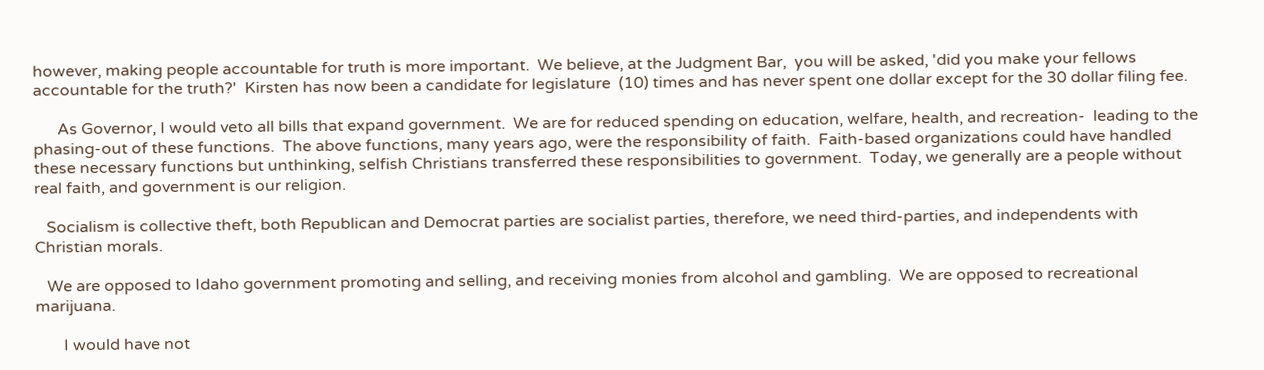however, making people accountable for truth is more important.  We believe, at the Judgment Bar,  you will be asked, 'did you make your fellows accountable for the truth?'  Kirsten has now been a candidate for legislature  (10) times and has never spent one dollar except for the 30 dollar filing fee.

      As Governor, I would veto all bills that expand government.  We are for reduced spending on education, welfare, health, and recreation-  leading to the phasing-out of these functions.  The above functions, many years ago, were the responsibility of faith.  Faith-based organizations could have handled these necessary functions but unthinking, selfish Christians transferred these responsibilities to government.  Today, we generally are a people without real faith, and government is our religion.

   Socialism is collective theft, both Republican and Democrat parties are socialist parties, therefore, we need third-parties, and independents with Christian morals.

   We are opposed to Idaho government promoting and selling, and receiving monies from alcohol and gambling.  We are opposed to recreational marijuana.

       I would have not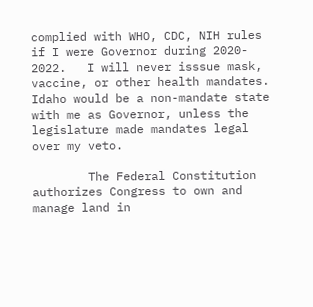complied with WHO, CDC, NIH rules if I were Governor during 2020- 2022.   I will never isssue mask, vaccine, or other health mandates.  Idaho would be a non-mandate state with me as Governor, unless the legislature made mandates legal over my veto.

        The Federal Constitution authorizes Congress to own and manage land in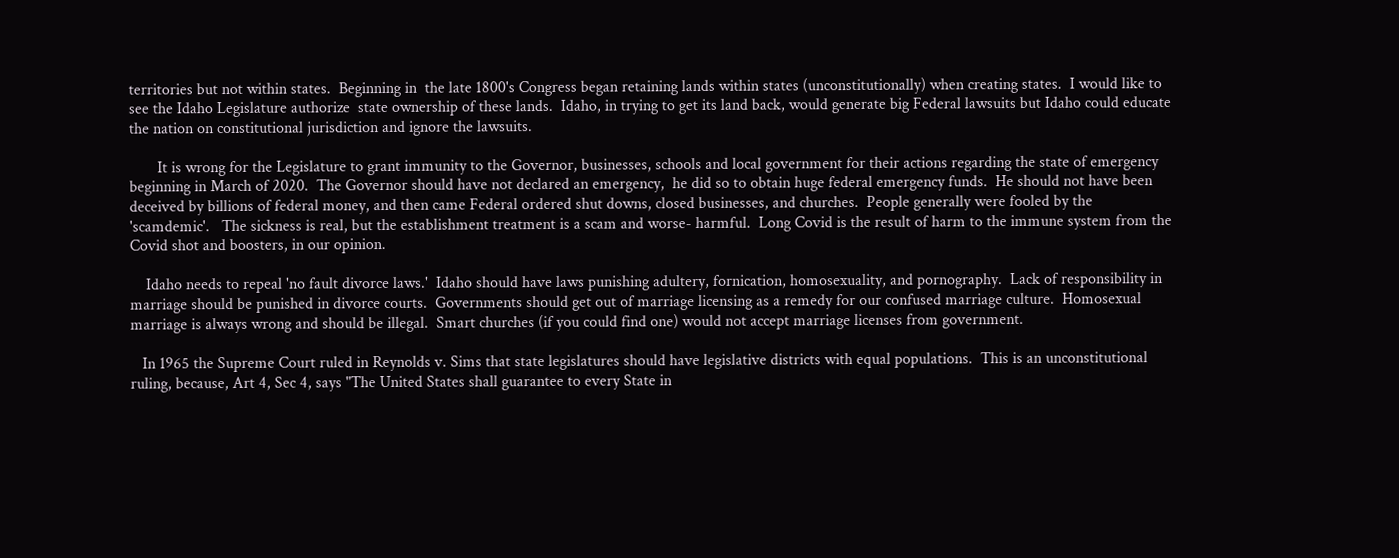territories but not within states.  Beginning in  the late 1800's Congress began retaining lands within states (unconstitutionally) when creating states.  I would like to see the Idaho Legislature authorize  state ownership of these lands.  Idaho, in trying to get its land back, would generate big Federal lawsuits but Idaho could educate the nation on constitutional jurisdiction and ignore the lawsuits.

       It is wrong for the Legislature to grant immunity to the Governor, businesses, schools and local government for their actions regarding the state of emergency beginning in March of 2020.  The Governor should have not declared an emergency,  he did so to obtain huge federal emergency funds.  He should not have been deceived by billions of federal money, and then came Federal ordered shut downs, closed businesses, and churches.  People generally were fooled by the 'scamdemic'.   The sickness is real, but the establishment treatment is a scam and worse- harmful.  Long Covid is the result of harm to the immune system from the Covid shot and boosters, in our opinion.

    Idaho needs to repeal 'no fault divorce laws.'  Idaho should have laws punishing adultery, fornication, homosexuality, and pornography.  Lack of responsibility in marriage should be punished in divorce courts.  Governments should get out of marriage licensing as a remedy for our confused marriage culture.  Homosexual marriage is always wrong and should be illegal.  Smart churches (if you could find one) would not accept marriage licenses from government.

   In 1965 the Supreme Court ruled in Reynolds v. Sims that state legislatures should have legislative districts with equal populations.  This is an unconstitutional ruling, because, Art 4, Sec 4, says "The United States shall guarantee to every State in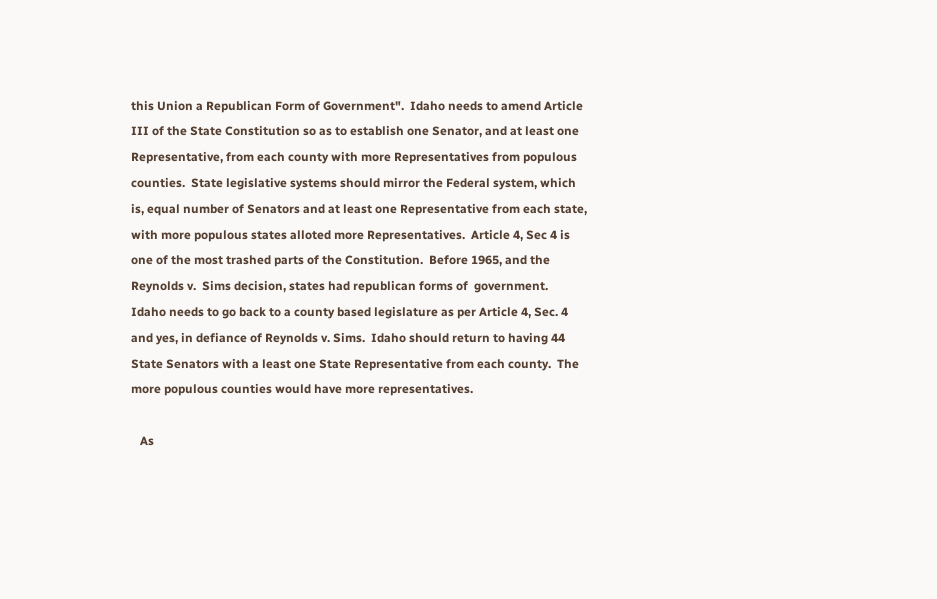this Union a Republican Form of Government".  Idaho needs to amend Article III of the State Constitution so as to establish one Senator, and at least one Representative, from each county with more Representatives from populous counties.  State legislative systems should mirror the Federal system, which is, equal number of Senators and at least one Representative from each state, with more populous states alloted more Representatives.  Article 4, Sec 4 is one of the most trashed parts of the Constitution.  Before 1965, and the Reynolds v.  Sims decision, states had republican forms of  government.  Idaho needs to go back to a county based legislature as per Article 4, Sec. 4 and yes, in defiance of Reynolds v. Sims.  Idaho should return to having 44 State Senators with a least one State Representative from each county.  The more populous counties would have more representatives.

   As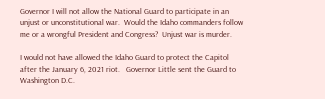Governor I will not allow the National Guard to participate in an unjust or unconstitutional war.  Would the Idaho commanders follow me or a wrongful President and Congress?  Unjust war is murder.

I would not have allowed the Idaho Guard to protect the Capitol after the January 6, 2021 riot.   Governor Little sent the Guard to Washington D.C.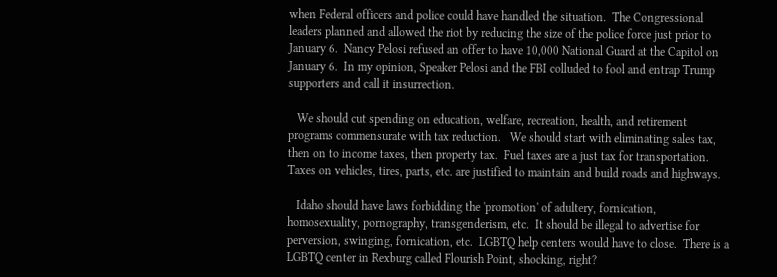when Federal officers and police could have handled the situation.  The Congressional leaders planned and allowed the riot by reducing the size of the police force just prior to January 6.  Nancy Pelosi refused an offer to have 10,000 National Guard at the Capitol on January 6.  In my opinion, Speaker Pelosi and the FBI colluded to fool and entrap Trump supporters and call it insurrection.

   We should cut spending on education, welfare, recreation, health, and retirement programs commensurate with tax reduction.   We should start with eliminating sales tax, then on to income taxes, then property tax.  Fuel taxes are a just tax for transportation.  Taxes on vehicles, tires, parts, etc. are justified to maintain and build roads and highways.

   Idaho should have laws forbidding the 'promotion' of adultery, fornication, homosexuality, pornography, transgenderism, etc.  It should be illegal to advertise for perversion, swinging, fornication, etc.  LGBTQ help centers would have to close.  There is a LGBTQ center in Rexburg called Flourish Point, shocking, right?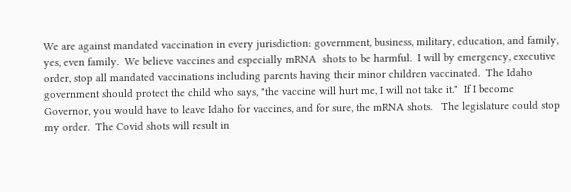We are against mandated vaccination in every jurisdiction: government, business, military, education, and family, yes, even family.  We believe vaccines and especially mRNA  shots to be harmful.  I will by emergency, executive order, stop all mandated vaccinations including parents having their minor children vaccinated.  The Idaho government should protect the child who says, "the vaccine will hurt me, I will not take it."  If I become Governor, you would have to leave Idaho for vaccines, and for sure, the mRNA shots.   The legislature could stop my order.  The Covid shots will result in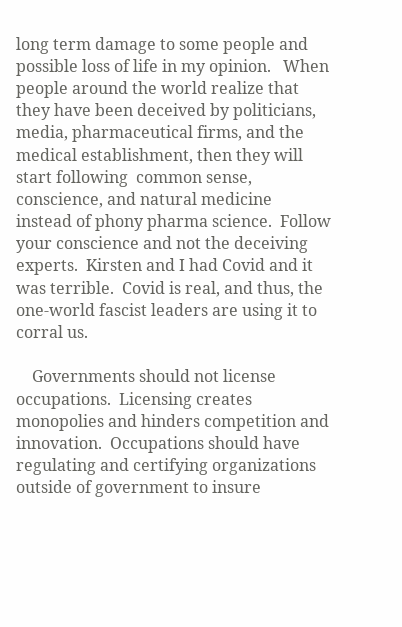long term damage to some people and possible loss of life in my opinion.   When people around the world realize that they have been deceived by politicians, media, pharmaceutical firms, and the medical establishment, then they will start following  common sense, conscience, and natural medicine instead of phony pharma science.  Follow your conscience and not the deceiving experts.  Kirsten and I had Covid and it was terrible.  Covid is real, and thus, the one-world fascist leaders are using it to corral us.

    Governments should not license occupations.  Licensing creates monopolies and hinders competition and innovation.  Occupations should have regulating and certifying organizations outside of government to insure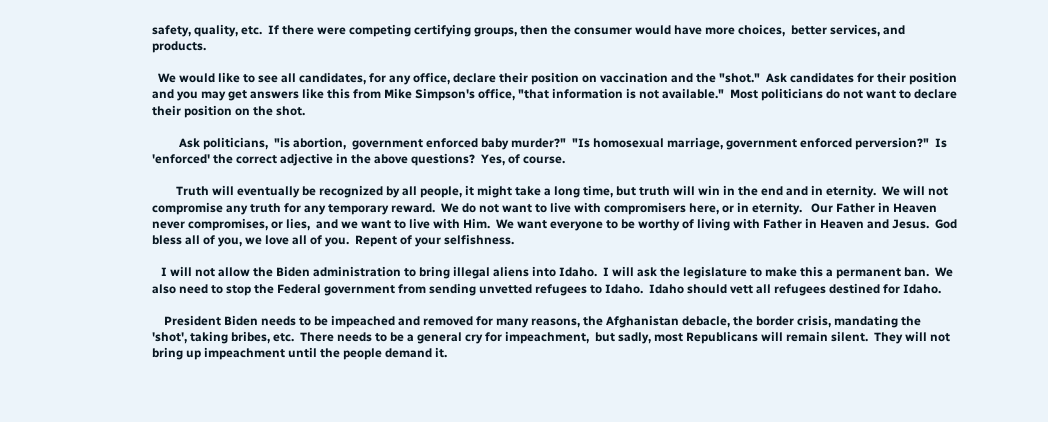safety, quality, etc.  If there were competing certifying groups, then the consumer would have more choices,  better services, and products.

  We would like to see all candidates, for any office, declare their position on vaccination and the "shot."  Ask candidates for their position and you may get answers like this from Mike Simpson's office, "that information is not available."  Most politicians do not want to declare their position on the shot.

         Ask politicians,  "is abortion,  government enforced baby murder?"  "Is homosexual marriage, government enforced perversion?"  Is 'enforced' the correct adjective in the above questions?  Yes, of course.

        Truth will eventually be recognized by all people, it might take a long time, but truth will win in the end and in eternity.  We will not compromise any truth for any temporary reward.  We do not want to live with compromisers here, or in eternity.   Our Father in Heaven never compromises, or lies,  and we want to live with Him.  We want everyone to be worthy of living with Father in Heaven and Jesus.  God bless all of you, we love all of you.  Repent of your selfishness.

   I will not allow the Biden administration to bring illegal aliens into Idaho.  I will ask the legislature to make this a permanent ban.  We also need to stop the Federal government from sending unvetted refugees to Idaho.  Idaho should vett all refugees destined for Idaho.

    President Biden needs to be impeached and removed for many reasons, the Afghanistan debacle, the border crisis, mandating the 'shot', taking bribes, etc.  There needs to be a general cry for impeachment,  but sadly, most Republicans will remain silent.  They will not bring up impeachment until the people demand it.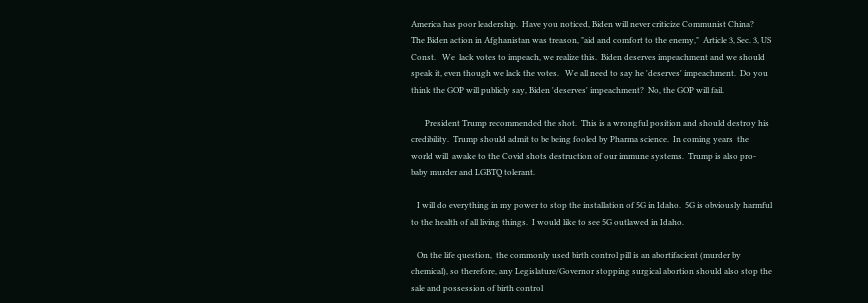America has poor leadership.  Have you noticed, Biden will never criticize Communist China?   The Biden action in Afghanistan was treason, "aid and comfort to the enemy,"  Article 3, Sec. 3, US Const.   We  lack votes to impeach, we realize this.  Biden deserves impeachment and we should speak it, even though we lack the votes.   We all need to say he 'deserves' impeachment.  Do you think the GOP will publicly say, Biden 'deserves' impeachment?  No, the GOP will fail.

       President Trump recommended the shot.  This is a wrongful position and should destroy his credibility.  Trump should admit to be being fooled by Pharma science.  In coming years  the world will  awake to the Covid shots destruction of our immune systems.  Trump is also pro-baby murder and LGBTQ tolerant.

   I will do everything in my power to stop the installation of 5G in Idaho.  5G is obviously harmful to the health of all living things.  I would like to see 5G outlawed in Idaho.

   On the life question,  the commonly used birth control pill is an abortifacient (murder by chemical), so therefore, any Legislature/Governor stopping surgical abortion should also stop the sale and possession of birth control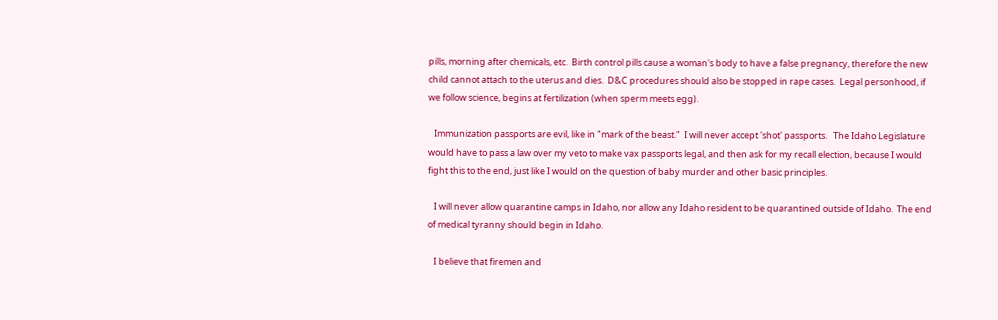pills, morning after chemicals, etc.  Birth control pills cause a woman's body to have a false pregnancy, therefore the new child cannot attach to the uterus and dies.  D&C procedures should also be stopped in rape cases.  Legal personhood, if we follow science, begins at fertilization (when sperm meets egg).

   Immunization passports are evil, like in "mark of the beast."  I will never accept 'shot' passports.   The Idaho Legislature would have to pass a law over my veto to make vax passports legal, and then ask for my recall election, because I would fight this to the end, just like I would on the question of baby murder and other basic principles.

   I will never allow quarantine camps in Idaho, nor allow any Idaho resident to be quarantined outside of Idaho.  The end of medical tyranny should begin in Idaho.

   I believe that firemen and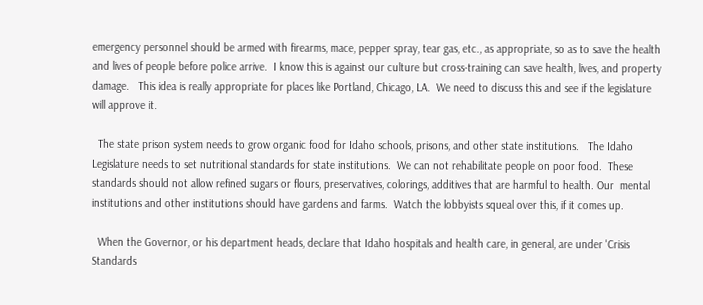emergency personnel should be armed with firearms, mace, pepper spray, tear gas, etc., as appropriate, so as to save the health and lives of people before police arrive.  I know this is against our culture but cross-training can save health, lives, and property damage.   This idea is really appropriate for places like Portland, Chicago, LA.  We need to discuss this and see if the legislature will approve it.

  The state prison system needs to grow organic food for Idaho schools, prisons, and other state institutions.   The Idaho Legislature needs to set nutritional standards for state institutions.  We can not rehabilitate people on poor food.  These standards should not allow refined sugars or flours, preservatives, colorings, additives that are harmful to health. Our  mental institutions and other institutions should have gardens and farms.  Watch the lobbyists squeal over this, if it comes up.

  When the Governor, or his department heads, declare that Idaho hospitals and health care, in general, are under 'Crisis Standards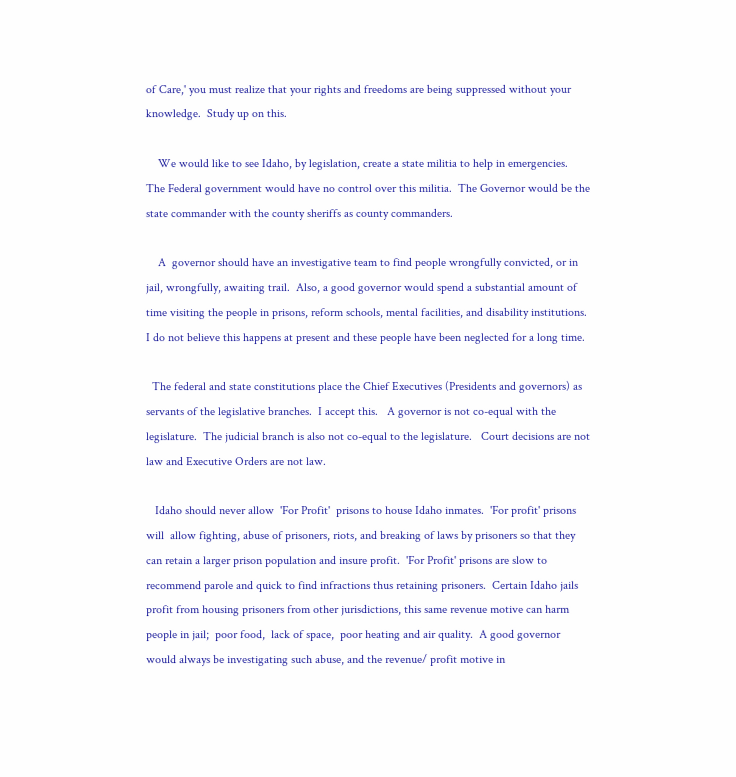of Care,' you must realize that your rights and freedoms are being suppressed without your knowledge.  Study up on this.

    We would like to see Idaho, by legislation, create a state militia to help in emergencies.  The Federal government would have no control over this militia.  The Governor would be the state commander with the county sheriffs as county commanders.

    A  governor should have an investigative team to find people wrongfully convicted, or in jail, wrongfully, awaiting trail.  Also, a good governor would spend a substantial amount of time visiting the people in prisons, reform schools, mental facilities, and disability institutions.  I do not believe this happens at present and these people have been neglected for a long time.

  The federal and state constitutions place the Chief Executives (Presidents and governors) as servants of the legislative branches.  I accept this.   A governor is not co-equal with the legislature.  The judicial branch is also not co-equal to the legislature.   Court decisions are not law and Executive Orders are not law.

   Idaho should never allow  'For Profit'  prisons to house Idaho inmates.  'For profit' prisons will  allow fighting, abuse of prisoners, riots, and breaking of laws by prisoners so that they can retain a larger prison population and insure profit.  'For Profit' prisons are slow to recommend parole and quick to find infractions thus retaining prisoners.  Certain Idaho jails profit from housing prisoners from other jurisdictions, this same revenue motive can harm people in jail;  poor food,  lack of space,  poor heating and air quality.  A good governor would always be investigating such abuse, and the revenue/ profit motive in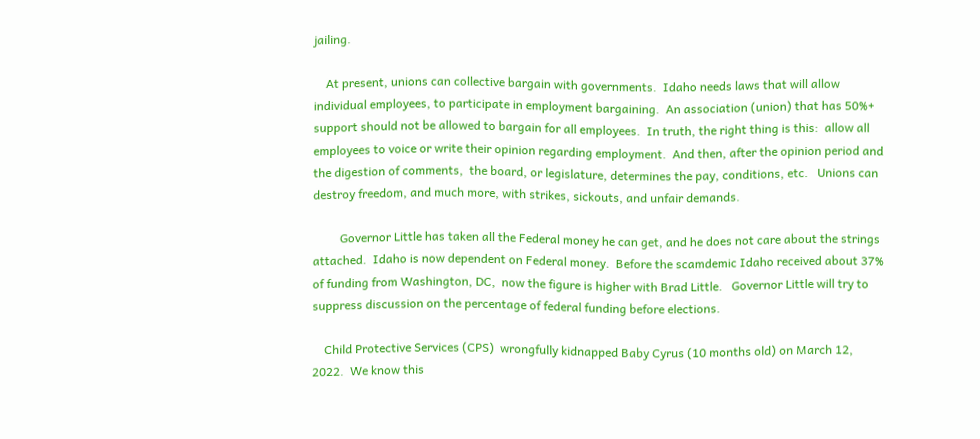jailing.

    At present, unions can collective bargain with governments.  Idaho needs laws that will allow individual employees, to participate in employment bargaining.  An association (union) that has 50%+  support should not be allowed to bargain for all employees.  In truth, the right thing is this:  allow all employees to voice or write their opinion regarding employment.  And then, after the opinion period and the digestion of comments,  the board, or legislature, determines the pay, conditions, etc.   Unions can destroy freedom, and much more, with strikes, sickouts, and unfair demands.

         Governor Little has taken all the Federal money he can get, and he does not care about the strings attached.  Idaho is now dependent on Federal money.  Before the scamdemic Idaho received about 37% of funding from Washington, DC,  now the figure is higher with Brad Little.   Governor Little will try to suppress discussion on the percentage of federal funding before elections.

    Child Protective Services (CPS)  wrongfully kidnapped Baby Cyrus (10 months old) on March 12, 2022.  We know this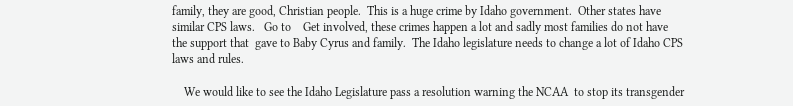family, they are good, Christian people.  This is a huge crime by Idaho government.  Other states have similar CPS laws.   Go to    Get involved, these crimes happen a lot and sadly most families do not have the support that  gave to Baby Cyrus and family.  The Idaho legislature needs to change a lot of Idaho CPS laws and rules.

    We would like to see the Idaho Legislature pass a resolution warning the NCAA  to stop its transgender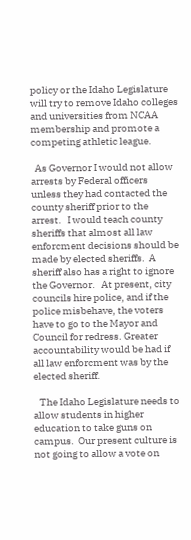policy or the Idaho Legislature will try to remove Idaho colleges and universities from NCAA membership and promote a competing athletic league.

  As Governor I would not allow arrests by Federal officers unless they had contacted the county sheriff prior to the arrest.   I would teach county sheriffs that almost all law enforcment decisions should be made by elected sheriffs.  A sheriff also has a right to ignore the Governor.   At present, city councils hire police, and if the police misbehave, the voters have to go to the Mayor and Council for redress. Greater accountability would be had if all law enforcment was by the elected sheriff.

   The Idaho Legislature needs to allow students in higher education to take guns on campus.  Our present culture is not going to allow a vote on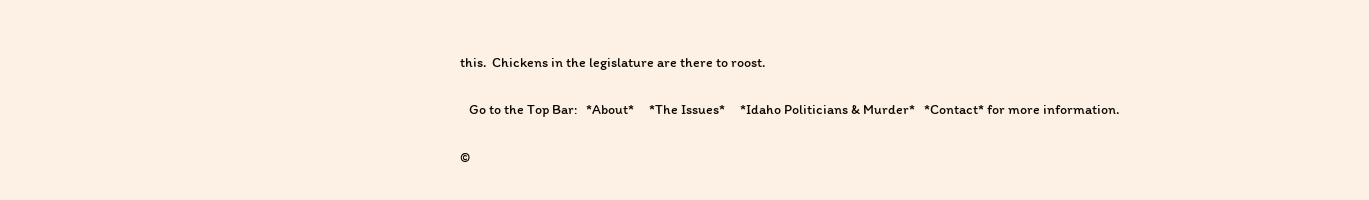this.  Chickens in the legislature are there to roost.

   Go to the Top Bar:   *About*     *The Issues*     *Idaho Politicians & Murder*   *Contact* for more information.

©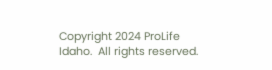Copyright 2024 ProLife Idaho.  All rights reserved.